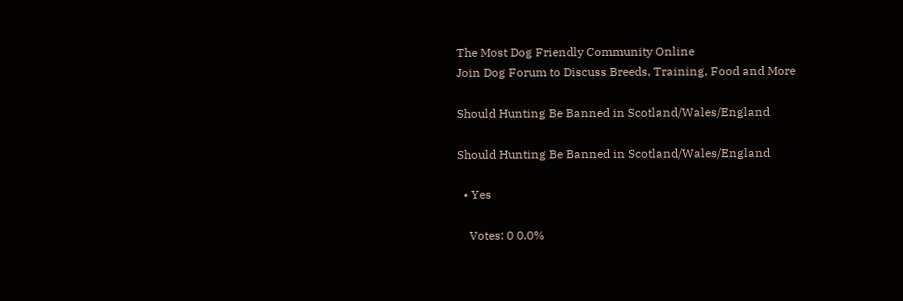The Most Dog Friendly Community Online
Join Dog Forum to Discuss Breeds, Training, Food and More

Should Hunting Be Banned in Scotland/Wales/England

Should Hunting Be Banned in Scotland/Wales/England

  • Yes

    Votes: 0 0.0%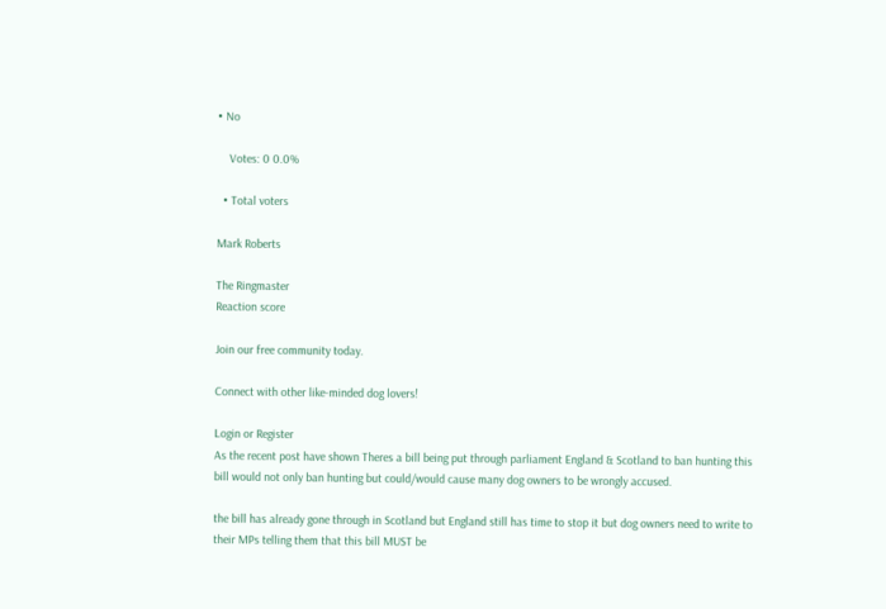• No

    Votes: 0 0.0%

  • Total voters

Mark Roberts

The Ringmaster
Reaction score

Join our free community today.

Connect with other like-minded dog lovers!

Login or Register
As the recent post have shown Theres a bill being put through parliament England & Scotland to ban hunting this bill would not only ban hunting but could/would cause many dog owners to be wrongly accused.

the bill has already gone through in Scotland but England still has time to stop it but dog owners need to write to their MPs telling them that this bill MUST be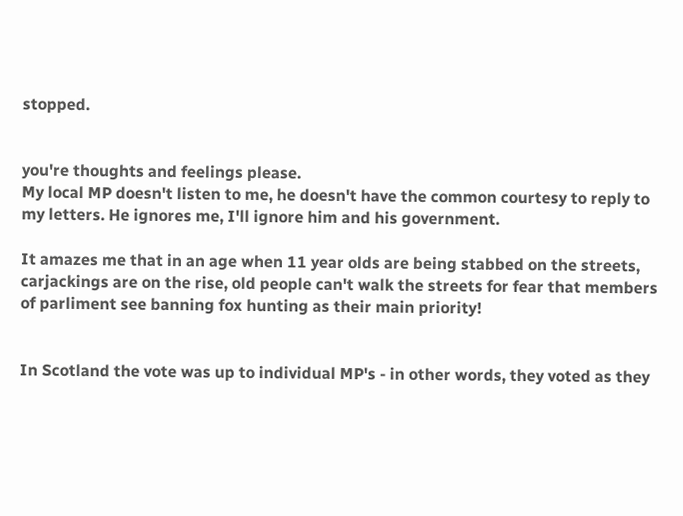stopped.


you're thoughts and feelings please.
My local MP doesn't listen to me, he doesn't have the common courtesy to reply to my letters. He ignores me, I'll ignore him and his government.

It amazes me that in an age when 11 year olds are being stabbed on the streets, carjackings are on the rise, old people can't walk the streets for fear that members of parliment see banning fox hunting as their main priority!


In Scotland the vote was up to individual MP's - in other words, they voted as they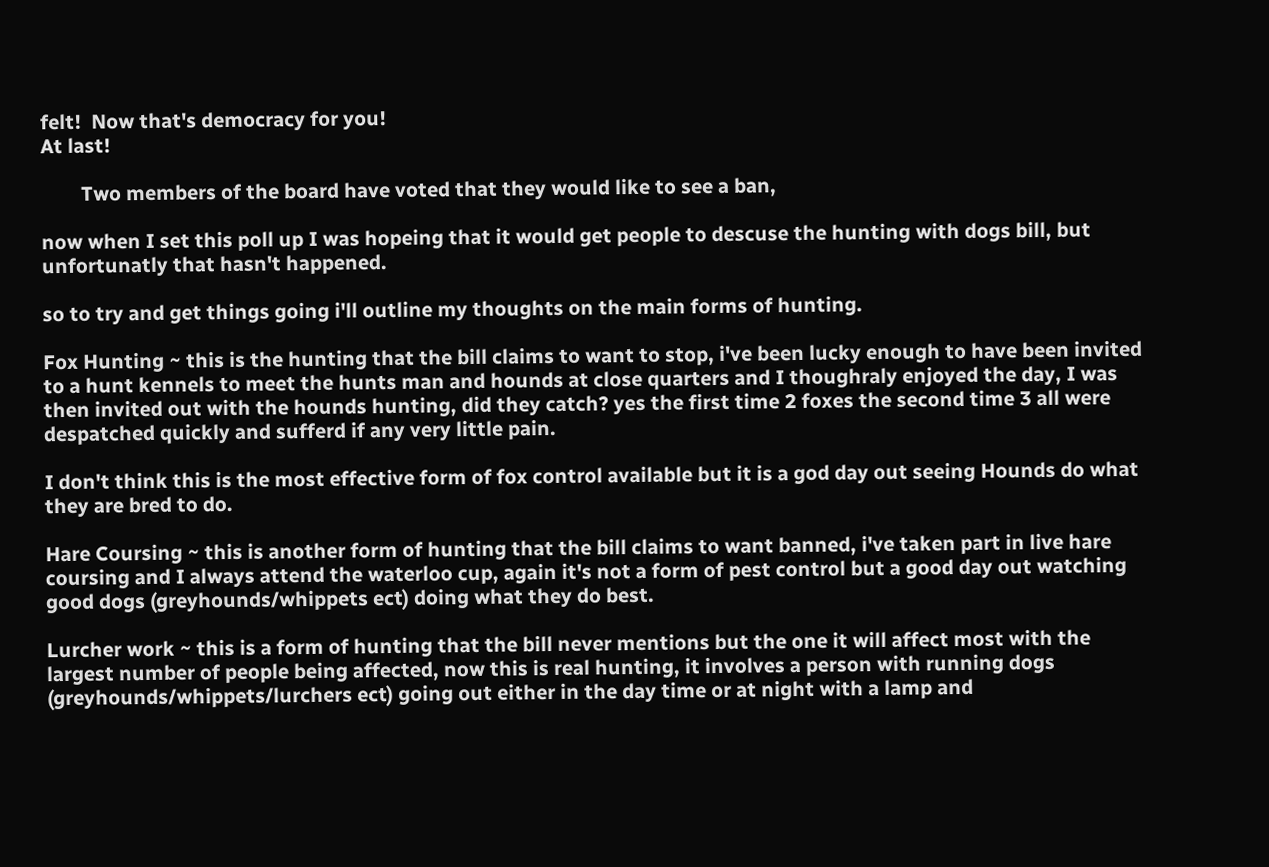felt!  Now that's democracy for you!
At last!

        Two members of the board have voted that they would like to see a ban,

now when I set this poll up I was hopeing that it would get people to descuse the hunting with dogs bill, but unfortunatly that hasn't happened.

so to try and get things going i'll outline my thoughts on the main forms of hunting.

Fox Hunting ~ this is the hunting that the bill claims to want to stop, i've been lucky enough to have been invited to a hunt kennels to meet the hunts man and hounds at close quarters and I thoughraly enjoyed the day, I was then invited out with the hounds hunting, did they catch? yes the first time 2 foxes the second time 3 all were despatched quickly and sufferd if any very little pain.

I don't think this is the most effective form of fox control available but it is a god day out seeing Hounds do what they are bred to do.

Hare Coursing ~ this is another form of hunting that the bill claims to want banned, i've taken part in live hare coursing and I always attend the waterloo cup, again it's not a form of pest control but a good day out watching good dogs (greyhounds/whippets ect) doing what they do best.

Lurcher work ~ this is a form of hunting that the bill never mentions but the one it will affect most with the largest number of people being affected, now this is real hunting, it involves a person with running dogs (greyhounds/whippets/lurchers ect) going out either in the day time or at night with a lamp and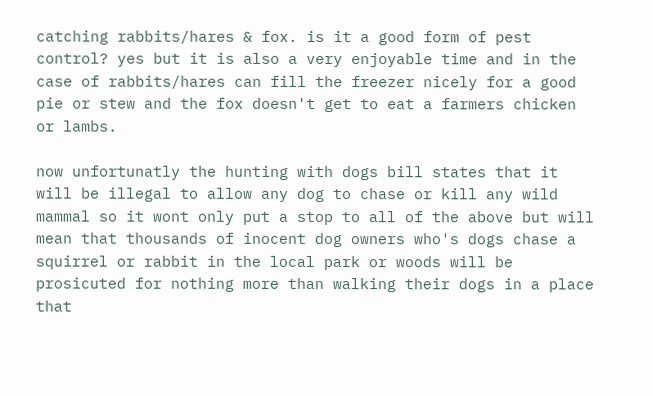catching rabbits/hares & fox. is it a good form of pest control? yes but it is also a very enjoyable time and in the case of rabbits/hares can fill the freezer nicely for a good pie or stew and the fox doesn't get to eat a farmers chicken or lambs.

now unfortunatly the hunting with dogs bill states that it will be illegal to allow any dog to chase or kill any wild mammal so it wont only put a stop to all of the above but will mean that thousands of inocent dog owners who's dogs chase a squirrel or rabbit in the local park or woods will be prosicuted for nothing more than walking their dogs in a place that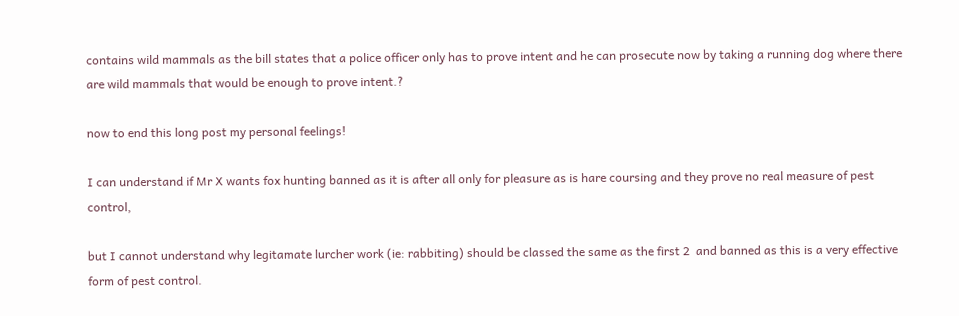contains wild mammals as the bill states that a police officer only has to prove intent and he can prosecute now by taking a running dog where there are wild mammals that would be enough to prove intent.?

now to end this long post my personal feelings!

I can understand if Mr X wants fox hunting banned as it is after all only for pleasure as is hare coursing and they prove no real measure of pest control,

but I cannot understand why legitamate lurcher work (ie: rabbiting) should be classed the same as the first 2  and banned as this is a very effective form of pest control.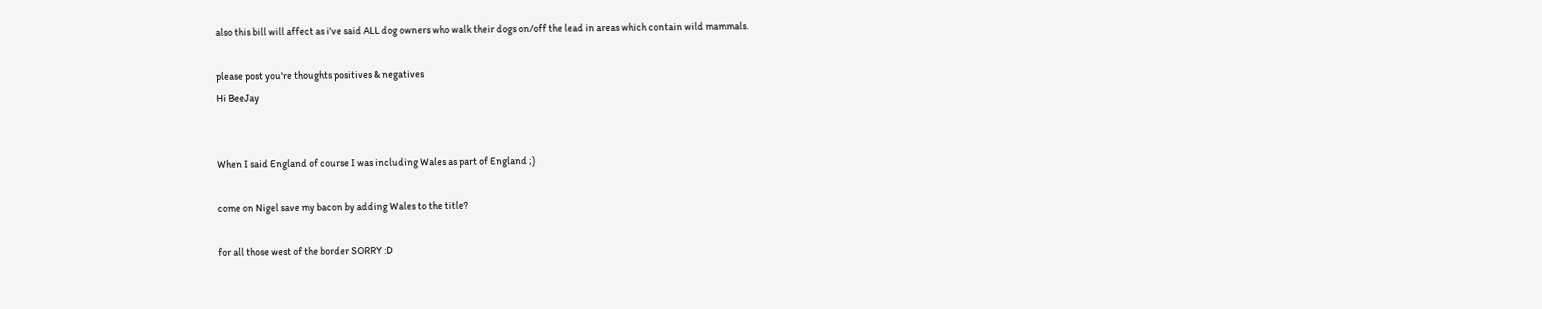also this bill will affect as i've said ALL dog owners who walk their dogs on/off the lead in areas which contain wild mammals.

please post you're thoughts positives & negatives
Hi BeeJay


When I said England of course I was including Wales as part of England ;)

come on Nigel save my bacon by adding Wales to the title?

for all those west of the border SORRY :D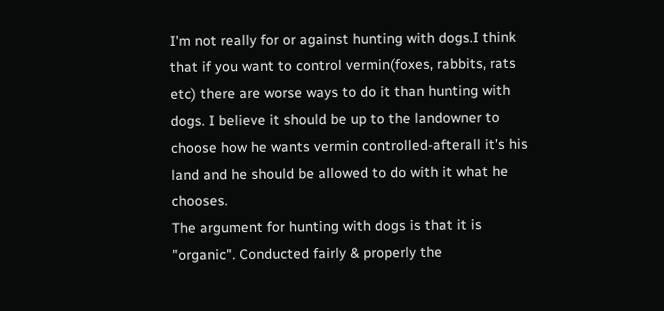I'm not really for or against hunting with dogs.I think that if you want to control vermin(foxes, rabbits, rats etc) there are worse ways to do it than hunting with dogs. I believe it should be up to the landowner to choose how he wants vermin controlled-afterall it's his land and he should be allowed to do with it what he chooses.
The argument for hunting with dogs is that it is "organic". Conducted fairly & properly the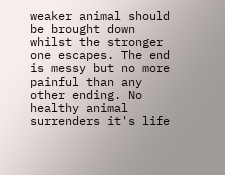weaker animal should be brought down whilst the stronger one escapes. The end is messy but no more painful than any other ending. No healthy animal surrenders it's life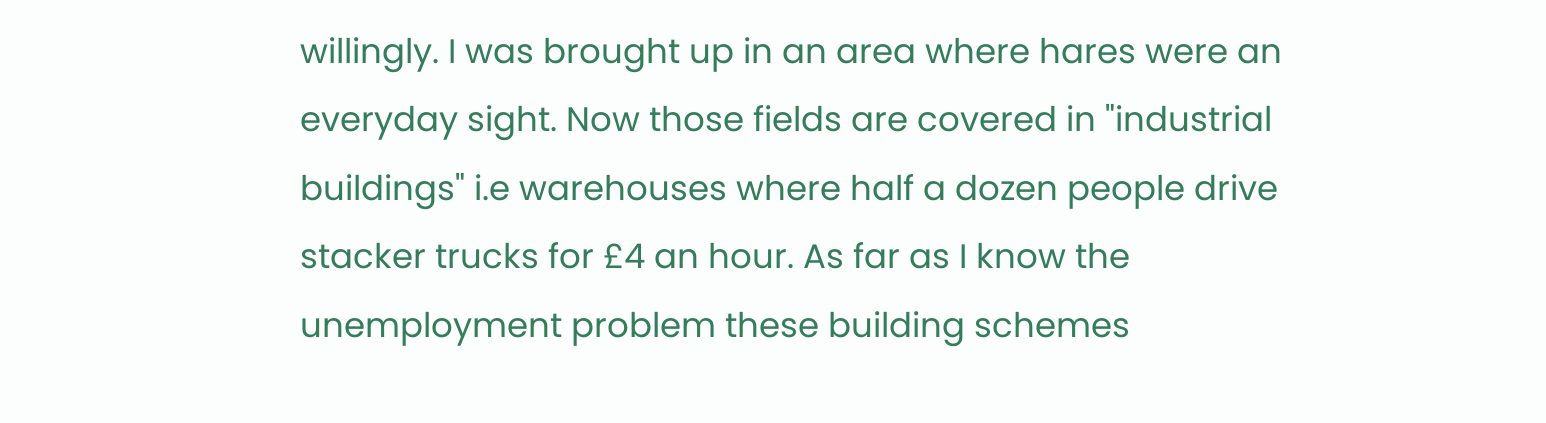willingly. I was brought up in an area where hares were an everyday sight. Now those fields are covered in "industrial buildings" i.e warehouses where half a dozen people drive stacker trucks for £4 an hour. As far as I know the unemployment problem these building schemes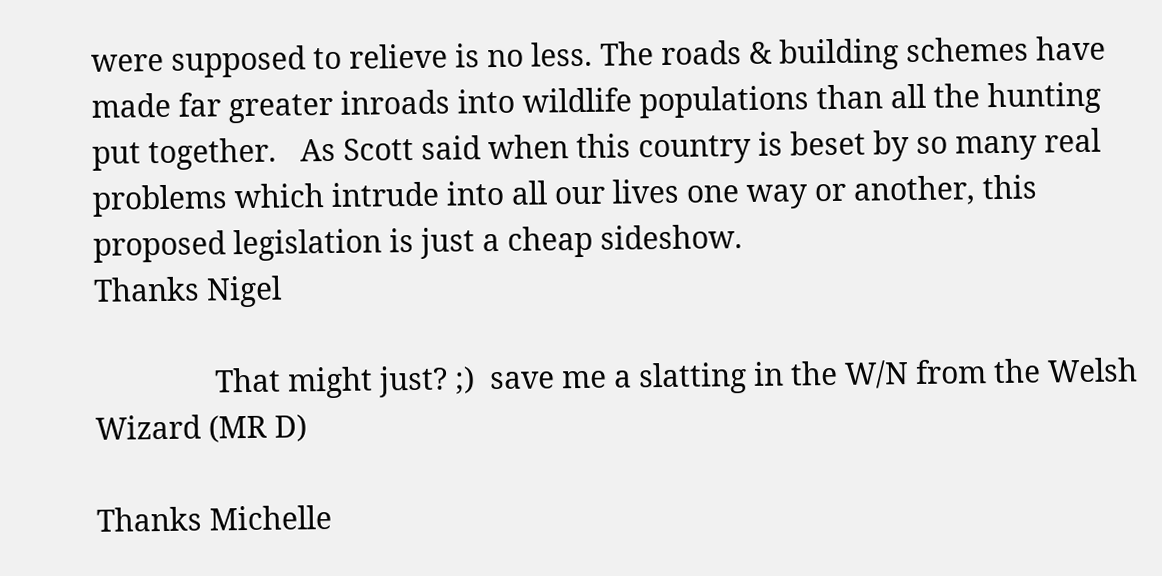were supposed to relieve is no less. The roads & building schemes have made far greater inroads into wildlife populations than all the hunting put together.   As Scott said when this country is beset by so many real problems which intrude into all our lives one way or another, this proposed legislation is just a cheap sideshow.
Thanks Nigel

               That might just? ;)  save me a slatting in the W/N from the Welsh Wizard (MR D)

Thanks Michelle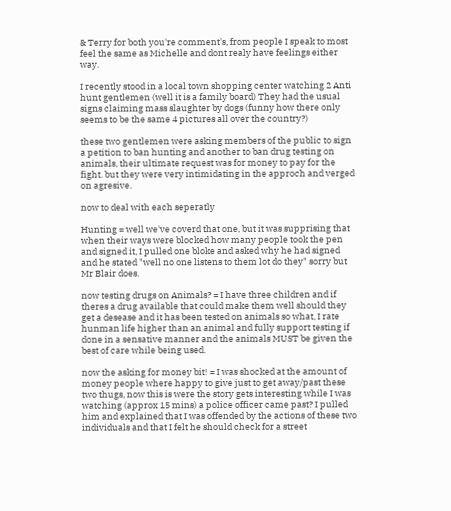& Terry for both you're comment's, from people I speak to most feel the same as Michelle and dont realy have feelings either way.

I recently stood in a local town shopping center watching 2 Anti hunt gentlemen (well it is a family board) They had the usual signs claiming mass slaughter by dogs (funny how there only seems to be the same 4 pictures all over the country?)

these two gentlemen were asking members of the public to sign a petition to ban hunting and another to ban drug testing on animals, their ultimate request was for money to pay for the fight. but they were very intimidating in the approch and verged on agresive.

now to deal with each seperatly

Hunting = well we've coverd that one, but it was supprising that when their ways were blocked how many people took the pen and signed it, I pulled one bloke and asked why he had signed and he stated "well no one listens to them lot do they" sorry but Mr Blair does.

now testing drugs on Animals? = I have three children and if theres a drug available that could make them well should they get a desease and it has been tested on animals so what, I rate hunman life higher than an animal and fully support testing if done in a sensative manner and the animals MUST be given the best of care while being used.

now the asking for money bit! = I was shocked at the amount of money people where happy to give just to get away/past these two thugs, now this is were the story gets interesting while I was watching (approx 15 mins) a police officer came past? I pulled him and explained that I was offended by the actions of these two individuals and that I felt he should check for a street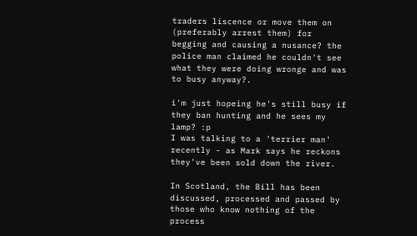traders liscence or move them on (preferably arrest them) for begging and causing a nusance? the police man claimed he couldn't see what they were doing wronge and was to busy anyway?.

i'm just hopeing he's still busy if they ban hunting and he sees my lamp? :p
I was talking to a 'terrier man' recently - as Mark says he reckons they've been sold down the river.

In Scotland, the Bill has been discussed, processed and passed by those who know nothing of the process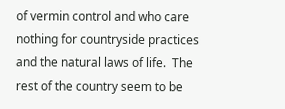of vermin control and who care nothing for countryside practices and the natural laws of life.  The rest of the country seem to be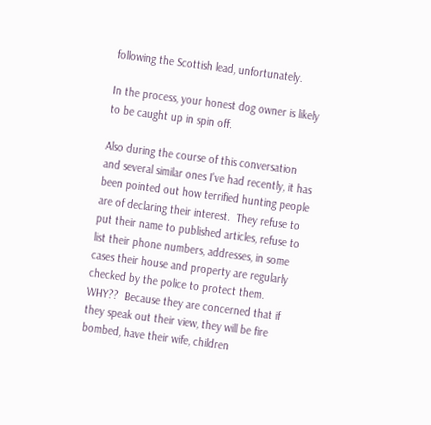following the Scottish lead, unfortunately.

In the process, your honest dog owner is likely to be caught up in spin off.

Also during the course of this conversation and several similar ones I've had recently, it has been pointed out how terrified hunting people are of declaring their interest.  They refuse to put their name to published articles, refuse to list their phone numbers, addresses, in some cases their house and property are regularly checked by the police to protect them.  WHY??  Because they are concerned that if they speak out their view, they will be fire bombed, have their wife, children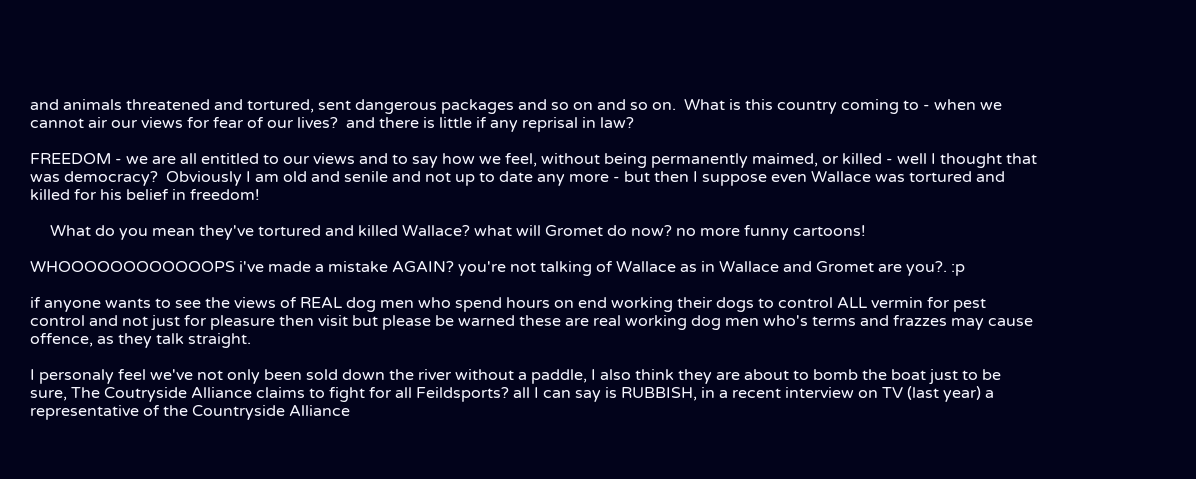and animals threatened and tortured, sent dangerous packages and so on and so on.  What is this country coming to - when we cannot air our views for fear of our lives?  and there is little if any reprisal in law?

FREEDOM - we are all entitled to our views and to say how we feel, without being permanently maimed, or killed - well I thought that was democracy?  Obviously I am old and senile and not up to date any more - but then I suppose even Wallace was tortured and killed for his belief in freedom!

     What do you mean they've tortured and killed Wallace? what will Gromet do now? no more funny cartoons!

WHOOOOOOOOOOOOPS i've made a mistake AGAIN? you're not talking of Wallace as in Wallace and Gromet are you?. :p

if anyone wants to see the views of REAL dog men who spend hours on end working their dogs to control ALL vermin for pest control and not just for pleasure then visit but please be warned these are real working dog men who's terms and frazzes may cause offence, as they talk straight.

I personaly feel we've not only been sold down the river without a paddle, I also think they are about to bomb the boat just to be sure, The Coutryside Alliance claims to fight for all Feildsports? all I can say is RUBBISH, in a recent interview on TV (last year) a representative of the Countryside Alliance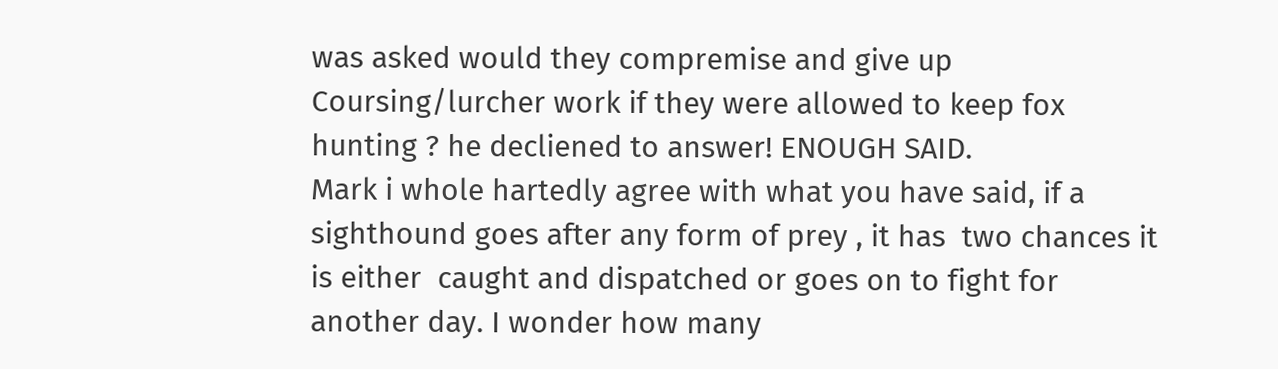was asked would they compremise and give up Coursing/lurcher work if they were allowed to keep fox hunting ? he decliened to answer! ENOUGH SAID.
Mark i whole hartedly agree with what you have said, if a sighthound goes after any form of prey , it has  two chances it is either  caught and dispatched or goes on to fight for another day. I wonder how many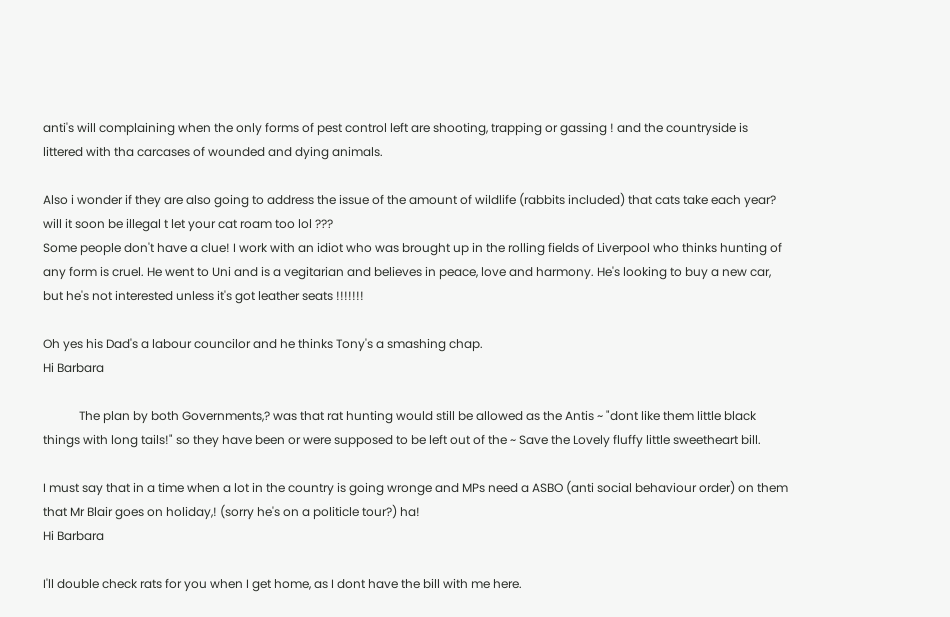anti's will complaining when the only forms of pest control left are shooting, trapping or gassing ! and the countryside is littered with tha carcases of wounded and dying animals.

Also i wonder if they are also going to address the issue of the amount of wildlife (rabbits included) that cats take each year? will it soon be illegal t let your cat roam too lol ???
Some people don't have a clue! I work with an idiot who was brought up in the rolling fields of Liverpool who thinks hunting of any form is cruel. He went to Uni and is a vegitarian and believes in peace, love and harmony. He's looking to buy a new car, but he's not interested unless it's got leather seats !!!!!!!

Oh yes his Dad's a labour councilor and he thinks Tony's a smashing chap.
Hi Barbara

            The plan by both Governments,? was that rat hunting would still be allowed as the Antis ~ "dont like them little black things with long tails!" so they have been or were supposed to be left out of the ~ Save the Lovely fluffy little sweetheart bill.

I must say that in a time when a lot in the country is going wronge and MPs need a ASBO (anti social behaviour order) on them that Mr Blair goes on holiday,! (sorry he's on a politicle tour?) ha!
Hi Barbara

I'll double check rats for you when I get home, as I dont have the bill with me here.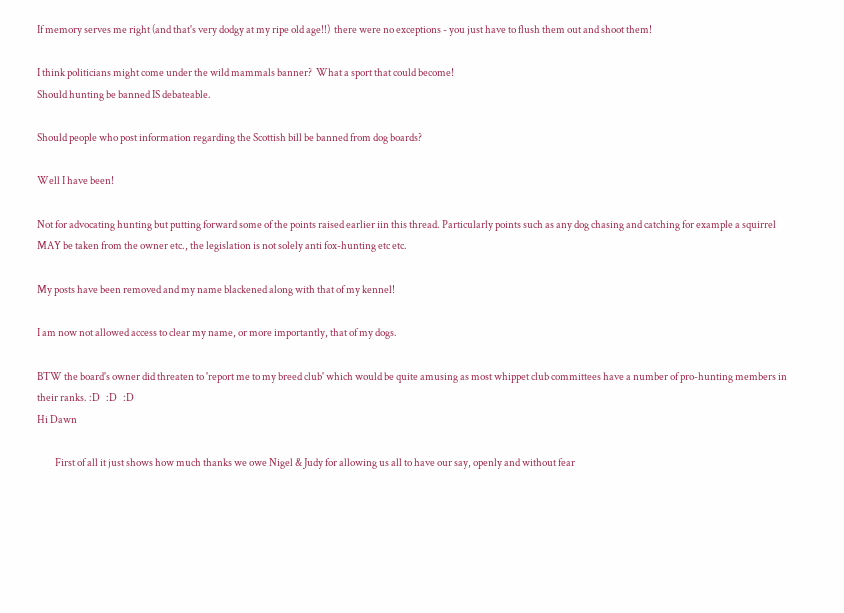If memory serves me right (and that's very dodgy at my ripe old age!!)  there were no exceptions - you just have to flush them out and shoot them!

I think politicians might come under the wild mammals banner?  What a sport that could become!
Should hunting be banned IS debateable.

Should people who post information regarding the Scottish bill be banned from dog boards?

Well I have been!

Not for advocating hunting but putting forward some of the points raised earlier iin this thread. Particularly points such as any dog chasing and catching for example a squirrel MAY be taken from the owner etc., the legislation is not solely anti fox-hunting etc etc.

My posts have been removed and my name blackened along with that of my kennel!

I am now not allowed access to clear my name, or more importantly, that of my dogs.

BTW the board's owner did threaten to 'report me to my breed club' which would be quite amusing as most whippet club committees have a number of pro-hunting members in their ranks. :D   :D   :D
Hi Dawn

         First of all it just shows how much thanks we owe Nigel & Judy for allowing us all to have our say, openly and without fear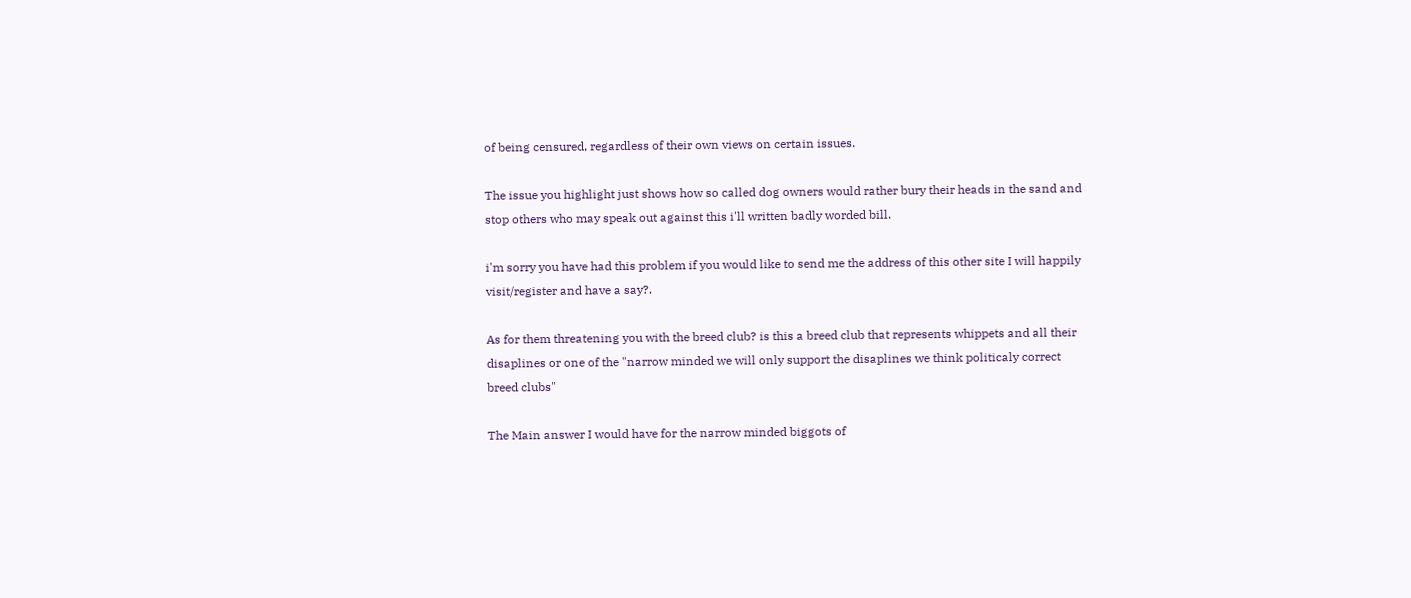of being censured, regardless of their own views on certain issues.

The issue you highlight just shows how so called dog owners would rather bury their heads in the sand and stop others who may speak out against this i'll written badly worded bill.

i'm sorry you have had this problem if you would like to send me the address of this other site I will happily visit/register and have a say?.

As for them threatening you with the breed club? is this a breed club that represents whippets and all their disaplines or one of the "narrow minded we will only support the disaplines we think politicaly correct breed clubs"

The Main answer I would have for the narrow minded biggots of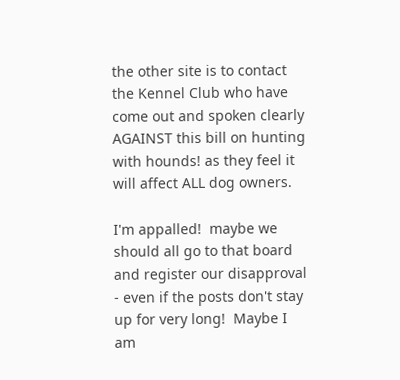the other site is to contact the Kennel Club who have come out and spoken clearly AGAINST this bill on hunting with hounds! as they feel it will affect ALL dog owners.

I'm appalled!  maybe we should all go to that board and register our disapproval - even if the posts don't stay up for very long!  Maybe I am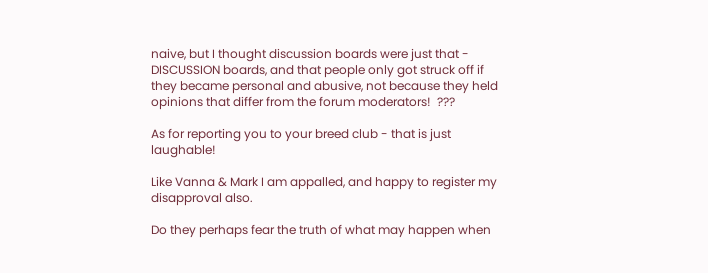naive, but I thought discussion boards were just that - DISCUSSION boards, and that people only got struck off if they became personal and abusive, not because they held opinions that differ from the forum moderators!  ???

As for reporting you to your breed club - that is just laughable!

Like Vanna & Mark I am appalled, and happy to register my disapproval also.

Do they perhaps fear the truth of what may happen when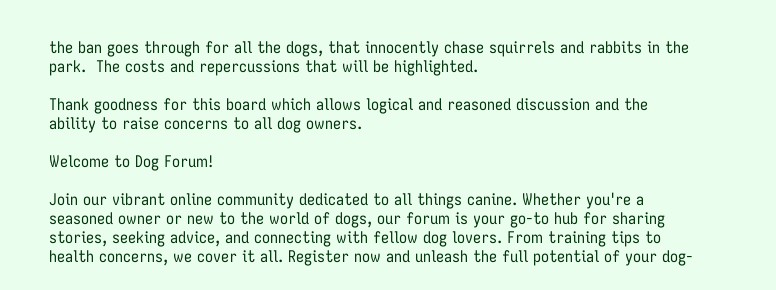the ban goes through for all the dogs, that innocently chase squirrels and rabbits in the park.  The costs and repercussions that will be highlighted.

Thank goodness for this board which allows logical and reasoned discussion and the ability to raise concerns to all dog owners.

Welcome to Dog Forum!

Join our vibrant online community dedicated to all things canine. Whether you're a seasoned owner or new to the world of dogs, our forum is your go-to hub for sharing stories, seeking advice, and connecting with fellow dog lovers. From training tips to health concerns, we cover it all. Register now and unleash the full potential of your dog-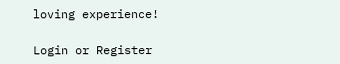loving experience!

Login or Register